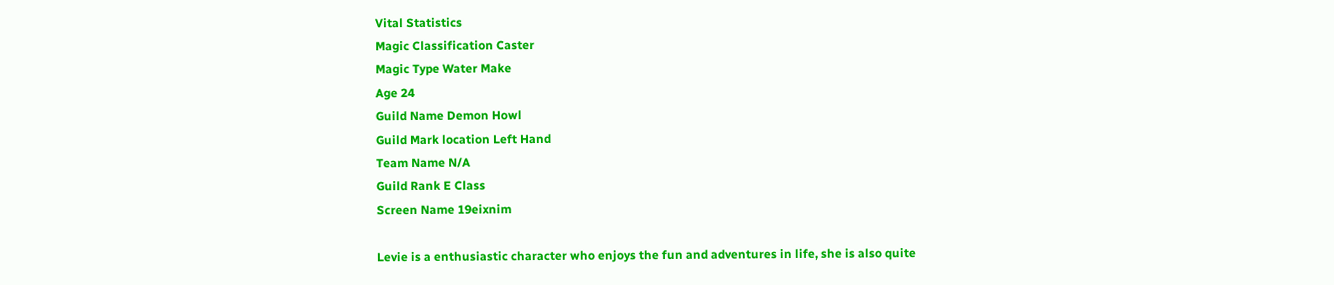Vital Statistics
Magic Classification Caster
Magic Type Water Make
Age 24
Guild Name Demon Howl
Guild Mark location Left Hand
Team Name N/A
Guild Rank E Class
Screen Name 19eixnim

Levie is a enthusiastic character who enjoys the fun and adventures in life, she is also quite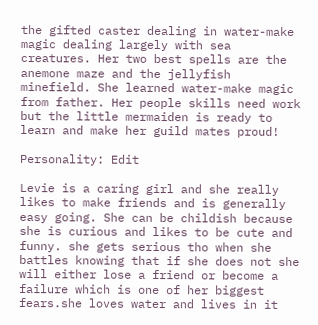the gifted caster dealing in water-make magic dealing largely with sea creatures. Her two best spells are the anemone maze and the jellyfish minefield. She learned water-make magic from father. Her people skills need work but the little mermaiden is ready to learn and make her guild mates proud!

Personality: Edit

Levie is a caring girl and she really likes to make friends and is generally easy going. She can be childish because she is curious and likes to be cute and funny. she gets serious tho when she battles knowing that if she does not she will either lose a friend or become a failure which is one of her biggest fears.she loves water and lives in it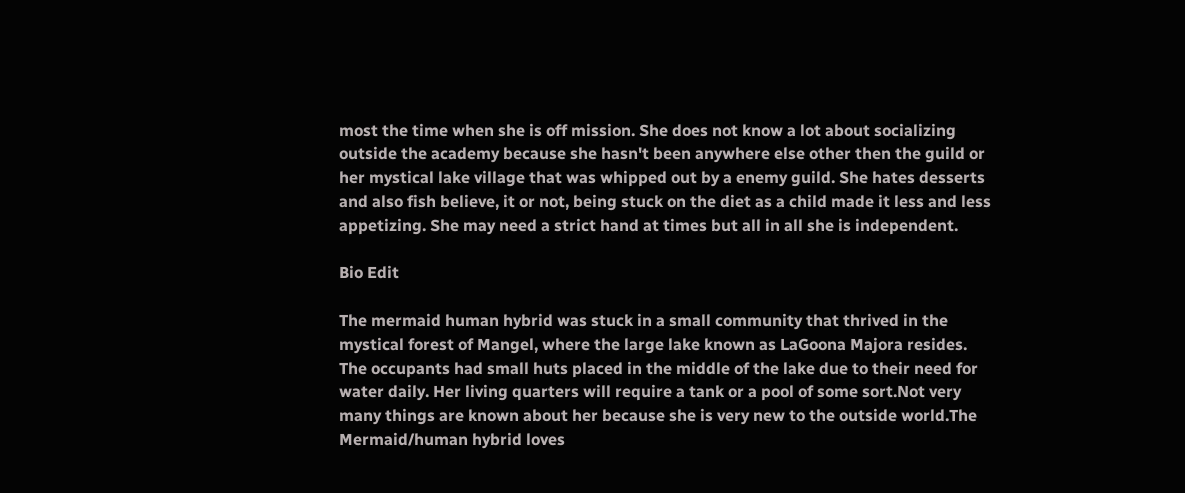most the time when she is off mission. She does not know a lot about socializing outside the academy because she hasn't been anywhere else other then the guild or her mystical lake village that was whipped out by a enemy guild. She hates desserts and also fish believe, it or not, being stuck on the diet as a child made it less and less appetizing. She may need a strict hand at times but all in all she is independent.

Bio Edit

The mermaid human hybrid was stuck in a small community that thrived in the mystical forest of Mangel, where the large lake known as LaGoona Majora resides. The occupants had small huts placed in the middle of the lake due to their need for water daily. Her living quarters will require a tank or a pool of some sort.Not very many things are known about her because she is very new to the outside world.The Mermaid/human hybrid loves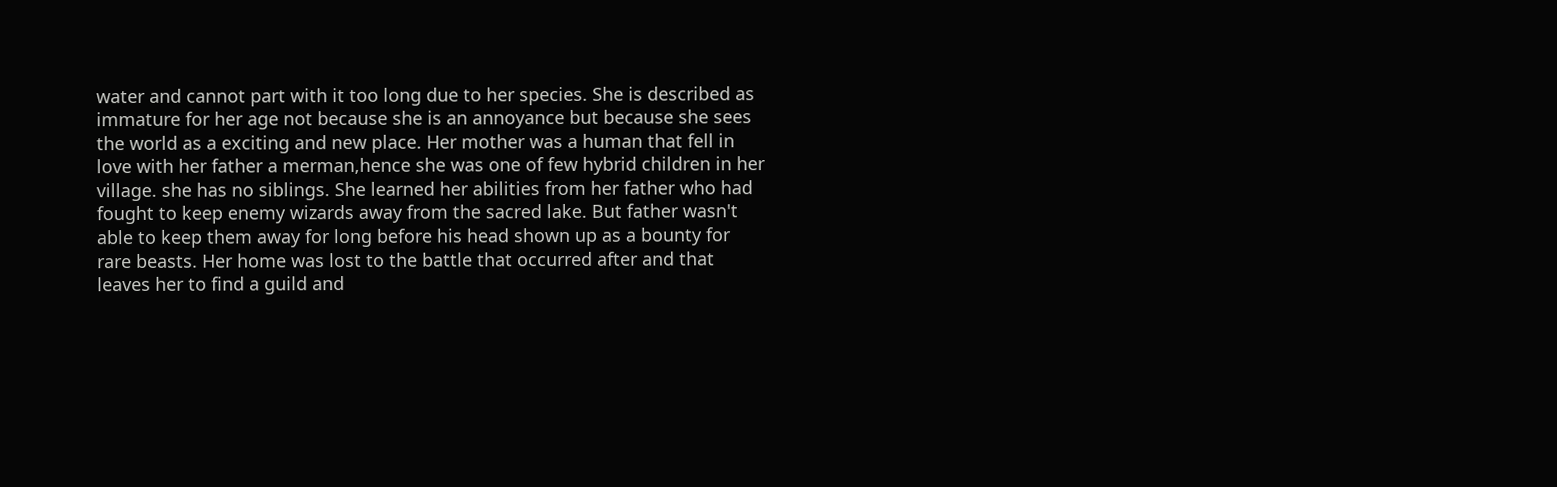water and cannot part with it too long due to her species. She is described as immature for her age not because she is an annoyance but because she sees the world as a exciting and new place. Her mother was a human that fell in love with her father a merman,hence she was one of few hybrid children in her village. she has no siblings. She learned her abilities from her father who had fought to keep enemy wizards away from the sacred lake. But father wasn't able to keep them away for long before his head shown up as a bounty for rare beasts. Her home was lost to the battle that occurred after and that leaves her to find a guild and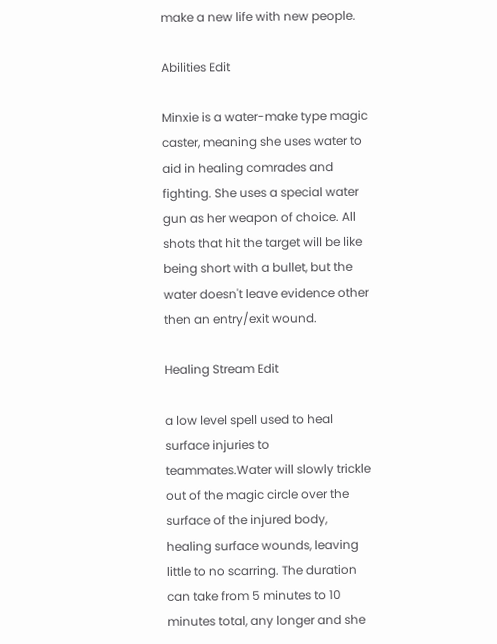make a new life with new people.

Abilities Edit

Minxie is a water-make type magic caster, meaning she uses water to aid in healing comrades and fighting. She uses a special water gun as her weapon of choice. All shots that hit the target will be like being short with a bullet, but the water doesn't leave evidence other then an entry/exit wound.

Healing Stream Edit

a low level spell used to heal surface injuries to teammates.Water will slowly trickle out of the magic circle over the surface of the injured body, healing surface wounds, leaving little to no scarring. The duration can take from 5 minutes to 10 minutes total, any longer and she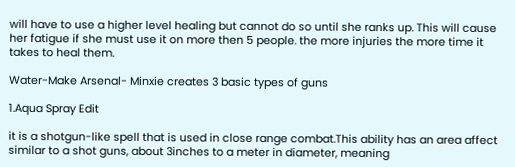will have to use a higher level healing but cannot do so until she ranks up. This will cause her fatigue if she must use it on more then 5 people. the more injuries the more time it takes to heal them.

Water-Make Arsenal- Minxie creates 3 basic types of guns

1.Aqua Spray Edit

it is a shotgun-like spell that is used in close range combat.This ability has an area affect similar to a shot guns, about 3inches to a meter in diameter, meaning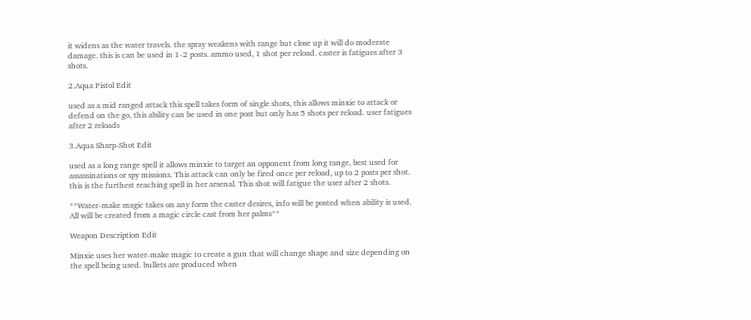it widens as the water travels. the spray weakens with range but close up it will do moderate damage. this is can be used in 1-2 posts. ammo used, 1 shot per reload. caster is fatigues after 3 shots.

2.Aqua Pistol Edit

used as a mid ranged attack this spell takes form of single shots, this allows minxie to attack or defend on the go, this ability can be used in one post but only has 5 shots per reload. user fatigues after 2 reloads

3.Aqua Sharp-Shot Edit

used as a long range spell it allows minxie to target an opponent from long range, best used for assassinations or spy missions. This attack can only be fired once per reload, up to 2 posts per shot. this is the furthest reaching spell in her arsenal. This shot will fatigue the user after 2 shots.

**Water-make magic takes on any form the caster desires, info will be posted when ability is used. All will be created from a magic circle cast from her palms**

Weapon Description Edit

Minxie uses her water-make magic to create a gun that will change shape and size depending on the spell being used. bullets are produced when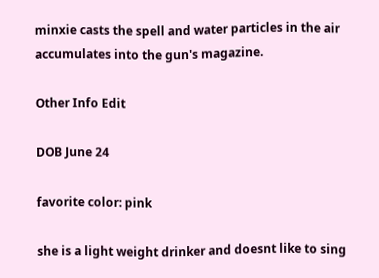minxie casts the spell and water particles in the air accumulates into the gun's magazine.

Other Info Edit

DOB June 24

favorite color: pink

she is a light weight drinker and doesnt like to sing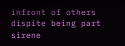infront of others dispite being part sirene